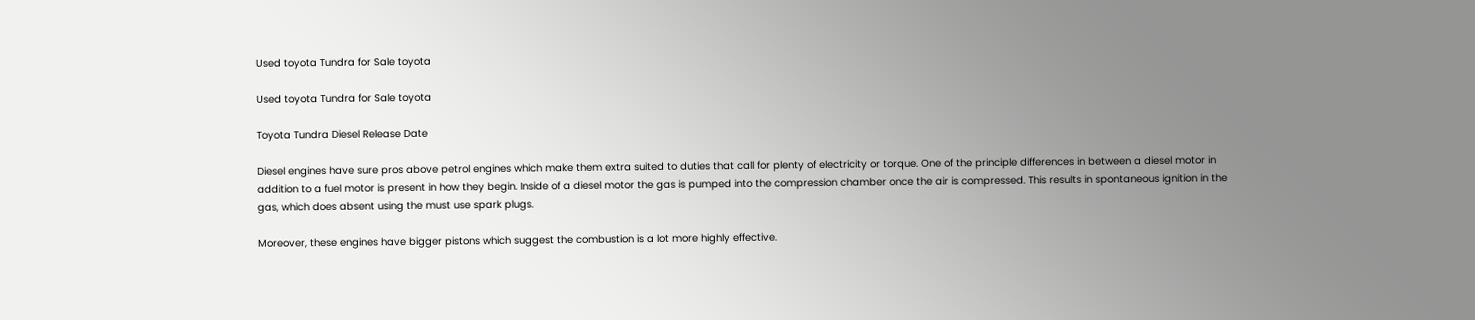Used toyota Tundra for Sale toyota

Used toyota Tundra for Sale toyota

Toyota Tundra Diesel Release Date

Diesel engines have sure pros above petrol engines which make them extra suited to duties that call for plenty of electricity or torque. One of the principle differences in between a diesel motor in addition to a fuel motor is present in how they begin. Inside of a diesel motor the gas is pumped into the compression chamber once the air is compressed. This results in spontaneous ignition in the gas, which does absent using the must use spark plugs.

Moreover, these engines have bigger pistons which suggest the combustion is a lot more highly effective.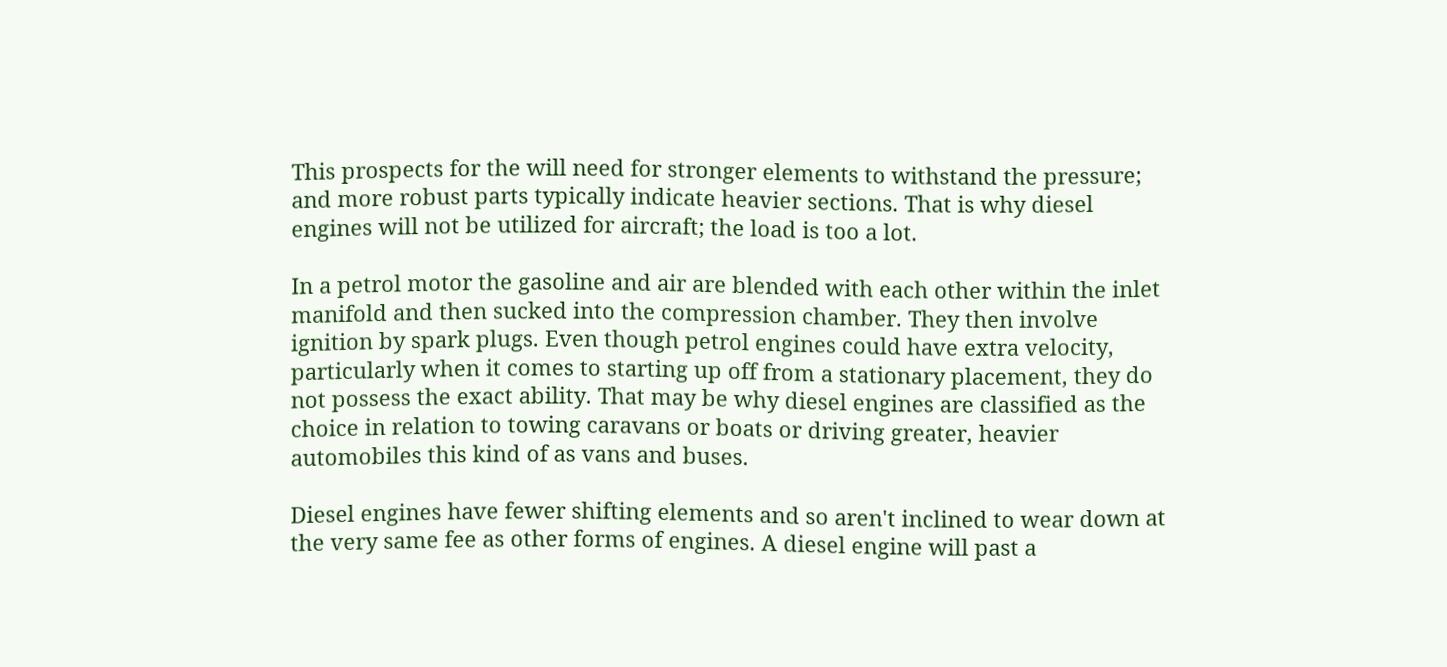This prospects for the will need for stronger elements to withstand the pressure; and more robust parts typically indicate heavier sections. That is why diesel engines will not be utilized for aircraft; the load is too a lot.

In a petrol motor the gasoline and air are blended with each other within the inlet manifold and then sucked into the compression chamber. They then involve ignition by spark plugs. Even though petrol engines could have extra velocity, particularly when it comes to starting up off from a stationary placement, they do not possess the exact ability. That may be why diesel engines are classified as the choice in relation to towing caravans or boats or driving greater, heavier automobiles this kind of as vans and buses.

Diesel engines have fewer shifting elements and so aren't inclined to wear down at the very same fee as other forms of engines. A diesel engine will past a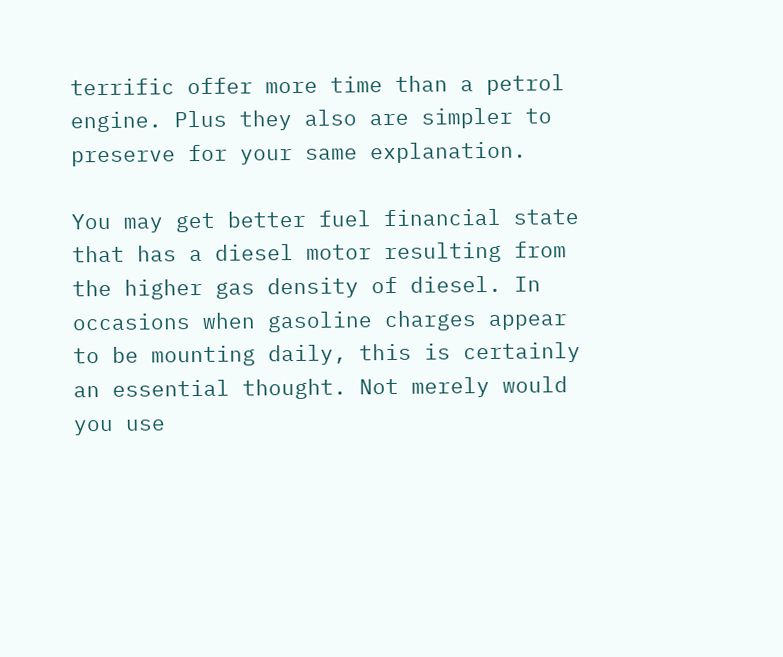terrific offer more time than a petrol engine. Plus they also are simpler to preserve for your same explanation.

You may get better fuel financial state that has a diesel motor resulting from the higher gas density of diesel. In occasions when gasoline charges appear to be mounting daily, this is certainly an essential thought. Not merely would you use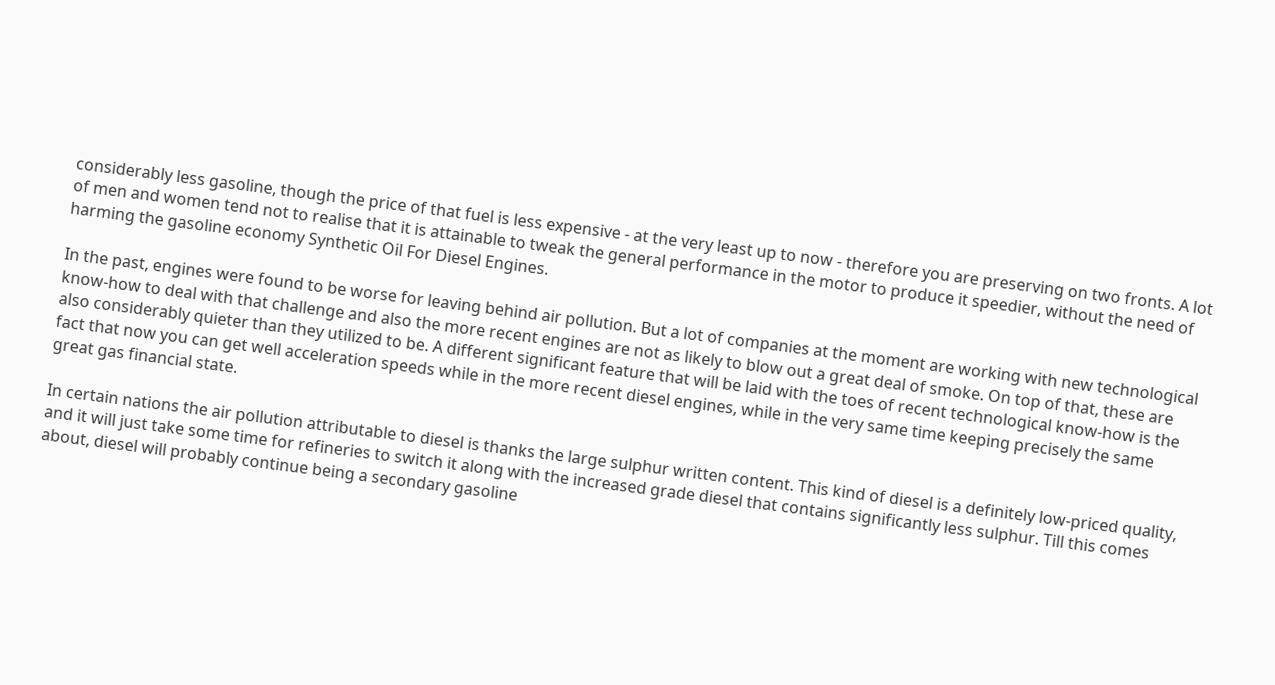considerably less gasoline, though the price of that fuel is less expensive - at the very least up to now - therefore you are preserving on two fronts. A lot of men and women tend not to realise that it is attainable to tweak the general performance in the motor to produce it speedier, without the need of harming the gasoline economy Synthetic Oil For Diesel Engines.

In the past, engines were found to be worse for leaving behind air pollution. But a lot of companies at the moment are working with new technological know-how to deal with that challenge and also the more recent engines are not as likely to blow out a great deal of smoke. On top of that, these are also considerably quieter than they utilized to be. A different significant feature that will be laid with the toes of recent technological know-how is the fact that now you can get well acceleration speeds while in the more recent diesel engines, while in the very same time keeping precisely the same great gas financial state.

In certain nations the air pollution attributable to diesel is thanks the large sulphur written content. This kind of diesel is a definitely low-priced quality, and it will just take some time for refineries to switch it along with the increased grade diesel that contains significantly less sulphur. Till this comes about, diesel will probably continue being a secondary gasoline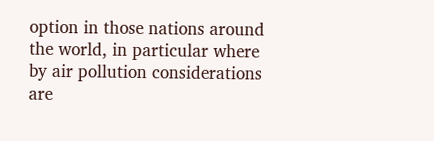option in those nations around the world, in particular where by air pollution considerations are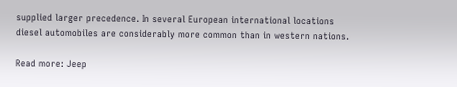supplied larger precedence. In several European international locations diesel automobiles are considerably more common than in western nations.

Read more: Jeep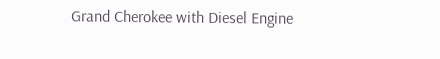Grand Cherokee with Diesel Engine